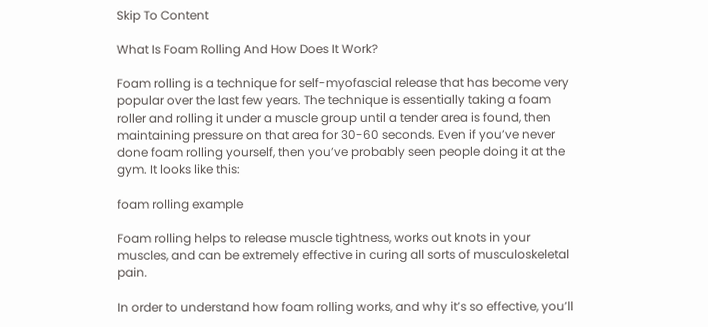Skip To Content

What Is Foam Rolling And How Does It Work?

Foam rolling is a technique for self-myofascial release that has become very popular over the last few years. The technique is essentially taking a foam roller and rolling it under a muscle group until a tender area is found, then maintaining pressure on that area for 30-60 seconds. Even if you’ve never done foam rolling yourself, then you’ve probably seen people doing it at the gym. It looks like this:

foam rolling example

Foam rolling helps to release muscle tightness, works out knots in your muscles, and can be extremely effective in curing all sorts of musculoskeletal pain.

In order to understand how foam rolling works, and why it’s so effective, you’ll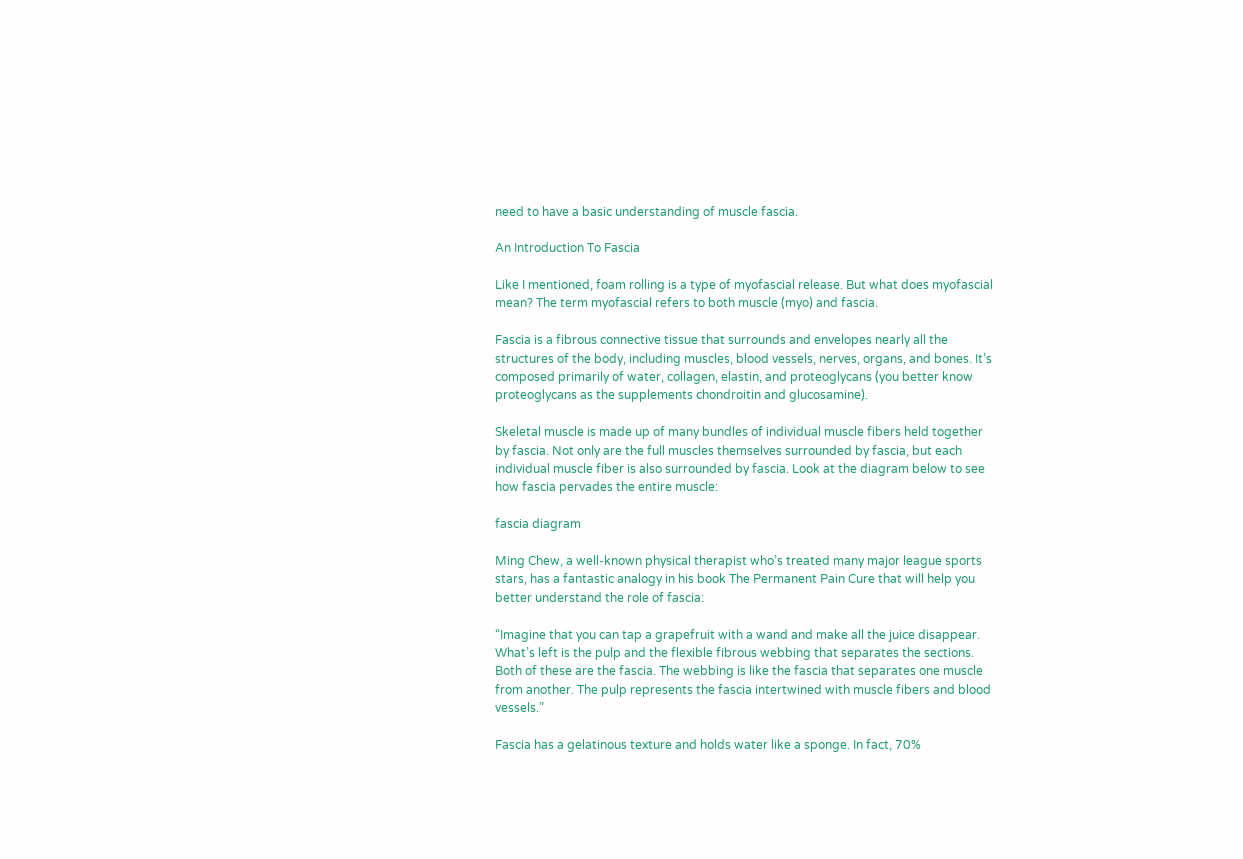need to have a basic understanding of muscle fascia.

An Introduction To Fascia

Like I mentioned, foam rolling is a type of myofascial release. But what does myofascial mean? The term myofascial refers to both muscle (myo) and fascia.

Fascia is a fibrous connective tissue that surrounds and envelopes nearly all the structures of the body, including muscles, blood vessels, nerves, organs, and bones. It’s composed primarily of water, collagen, elastin, and proteoglycans (you better know proteoglycans as the supplements chondroitin and glucosamine).

Skeletal muscle is made up of many bundles of individual muscle fibers held together by fascia. Not only are the full muscles themselves surrounded by fascia, but each individual muscle fiber is also surrounded by fascia. Look at the diagram below to see how fascia pervades the entire muscle:

fascia diagram

Ming Chew, a well-known physical therapist who’s treated many major league sports stars, has a fantastic analogy in his book The Permanent Pain Cure that will help you better understand the role of fascia:

“Imagine that you can tap a grapefruit with a wand and make all the juice disappear. What’s left is the pulp and the flexible fibrous webbing that separates the sections. Both of these are the fascia. The webbing is like the fascia that separates one muscle from another. The pulp represents the fascia intertwined with muscle fibers and blood vessels.”

Fascia has a gelatinous texture and holds water like a sponge. In fact, 70%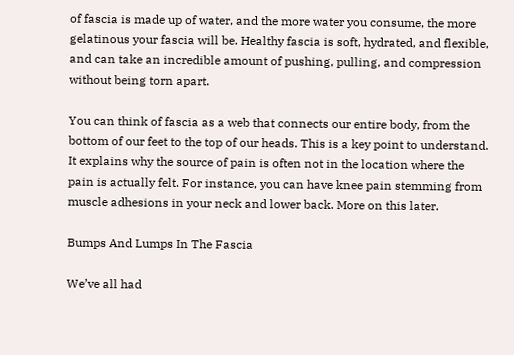of fascia is made up of water, and the more water you consume, the more gelatinous your fascia will be. Healthy fascia is soft, hydrated, and flexible, and can take an incredible amount of pushing, pulling, and compression without being torn apart.

You can think of fascia as a web that connects our entire body, from the bottom of our feet to the top of our heads. This is a key point to understand. It explains why the source of pain is often not in the location where the pain is actually felt. For instance, you can have knee pain stemming from muscle adhesions in your neck and lower back. More on this later.

Bumps And Lumps In The Fascia

We’ve all had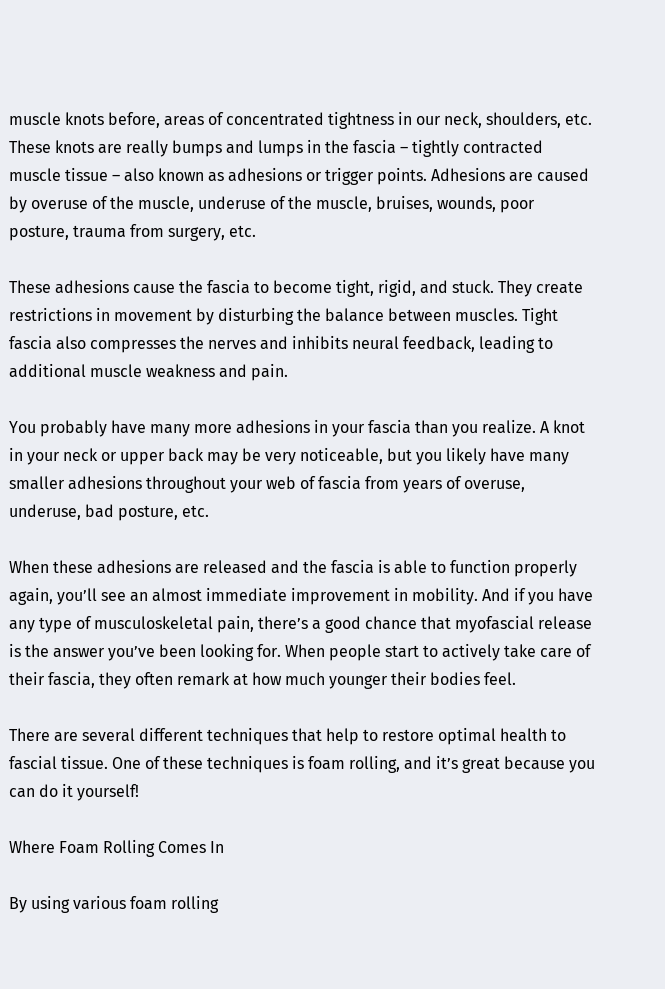muscle knots before, areas of concentrated tightness in our neck, shoulders, etc. These knots are really bumps and lumps in the fascia – tightly contracted muscle tissue – also known as adhesions or trigger points. Adhesions are caused by overuse of the muscle, underuse of the muscle, bruises, wounds, poor posture, trauma from surgery, etc.

These adhesions cause the fascia to become tight, rigid, and stuck. They create restrictions in movement by disturbing the balance between muscles. Tight fascia also compresses the nerves and inhibits neural feedback, leading to additional muscle weakness and pain.

You probably have many more adhesions in your fascia than you realize. A knot in your neck or upper back may be very noticeable, but you likely have many smaller adhesions throughout your web of fascia from years of overuse, underuse, bad posture, etc.

When these adhesions are released and the fascia is able to function properly again, you’ll see an almost immediate improvement in mobility. And if you have any type of musculoskeletal pain, there’s a good chance that myofascial release is the answer you’ve been looking for. When people start to actively take care of their fascia, they often remark at how much younger their bodies feel.

There are several different techniques that help to restore optimal health to fascial tissue. One of these techniques is foam rolling, and it’s great because you can do it yourself!

Where Foam Rolling Comes In

By using various foam rolling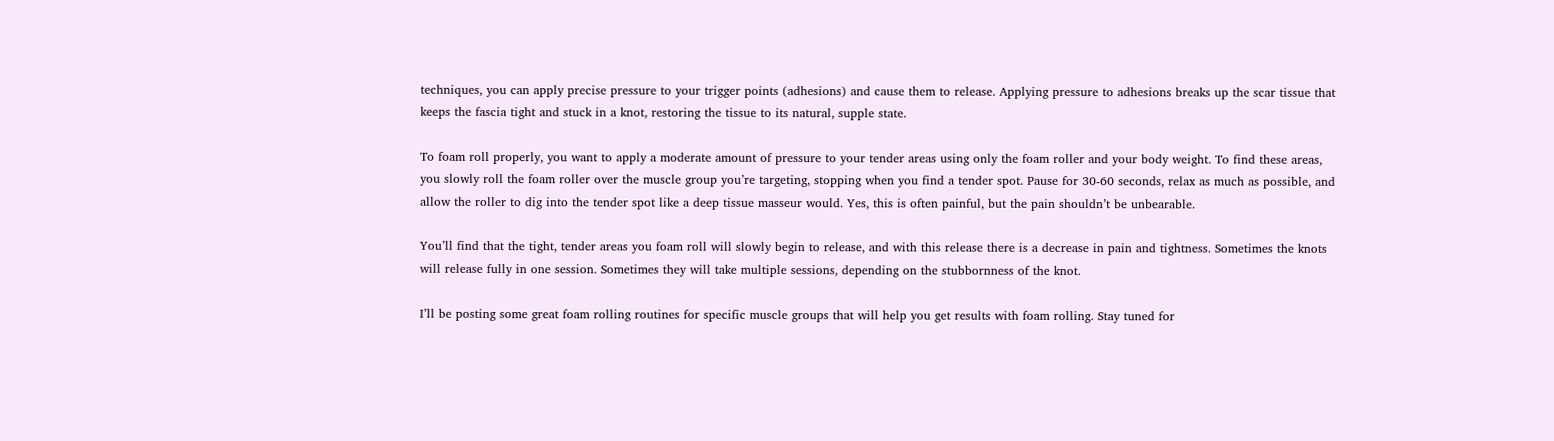techniques, you can apply precise pressure to your trigger points (adhesions) and cause them to release. Applying pressure to adhesions breaks up the scar tissue that keeps the fascia tight and stuck in a knot, restoring the tissue to its natural, supple state.

To foam roll properly, you want to apply a moderate amount of pressure to your tender areas using only the foam roller and your body weight. To find these areas, you slowly roll the foam roller over the muscle group you’re targeting, stopping when you find a tender spot. Pause for 30-60 seconds, relax as much as possible, and allow the roller to dig into the tender spot like a deep tissue masseur would. Yes, this is often painful, but the pain shouldn’t be unbearable.

You’ll find that the tight, tender areas you foam roll will slowly begin to release, and with this release there is a decrease in pain and tightness. Sometimes the knots will release fully in one session. Sometimes they will take multiple sessions, depending on the stubbornness of the knot.

I’ll be posting some great foam rolling routines for specific muscle groups that will help you get results with foam rolling. Stay tuned for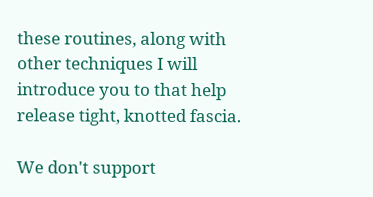these routines, along with other techniques I will introduce you to that help release tight, knotted fascia.

We don't support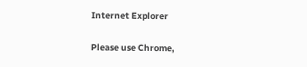Internet Explorer

Please use Chrome,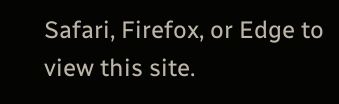Safari, Firefox, or Edge to view this site.